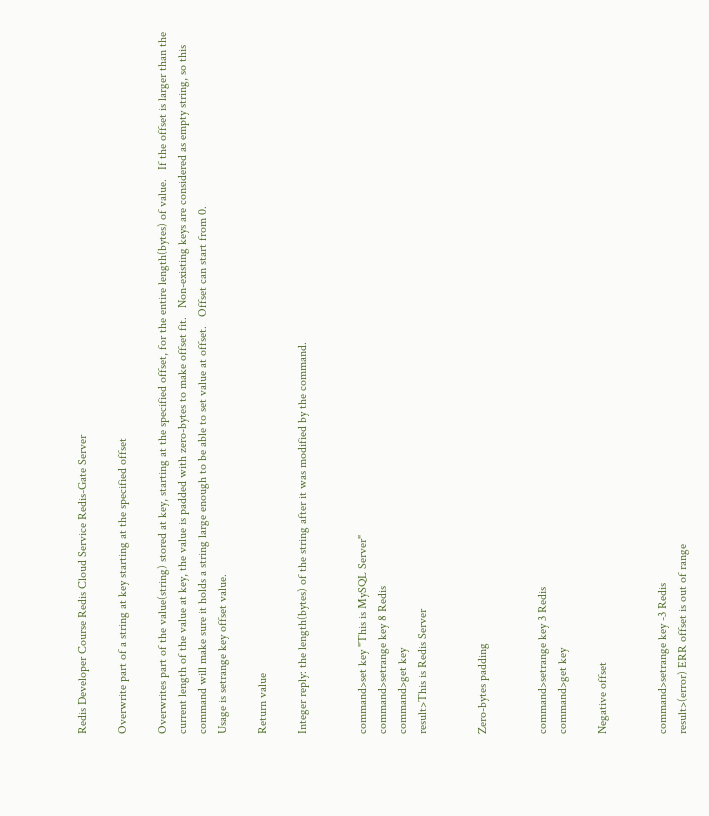Redis Developer Course Redis Cloud Service Redis-Gate Server

Overwrite part of a string at key starting at the specified offset

Overwrites part of the value(string) stored at key, starting at the specified offset, for the entire length(bytes) of value.   If the offset is larger than the current length of the value at key, the value is padded with zero-bytes to make offset fit.   Non-existing keys are considered as empty string, so this command will make sure it holds a string large enough to be able to set value at offset.   Offset can start from 0.
Usage is setrange key offset value.

Return value

Integer reply: the length(bytes) of the string after it was modified by the command.


command>set key "This is MySQL Server"
command>setrange key 8 Redis
command>get key
result>This is Redis Server


Zero-bytes padding


command>setrange key 3 Redis
command>get key

Negative offset


command>setrange key -3 Redis
result>(error) ERR offset is out of range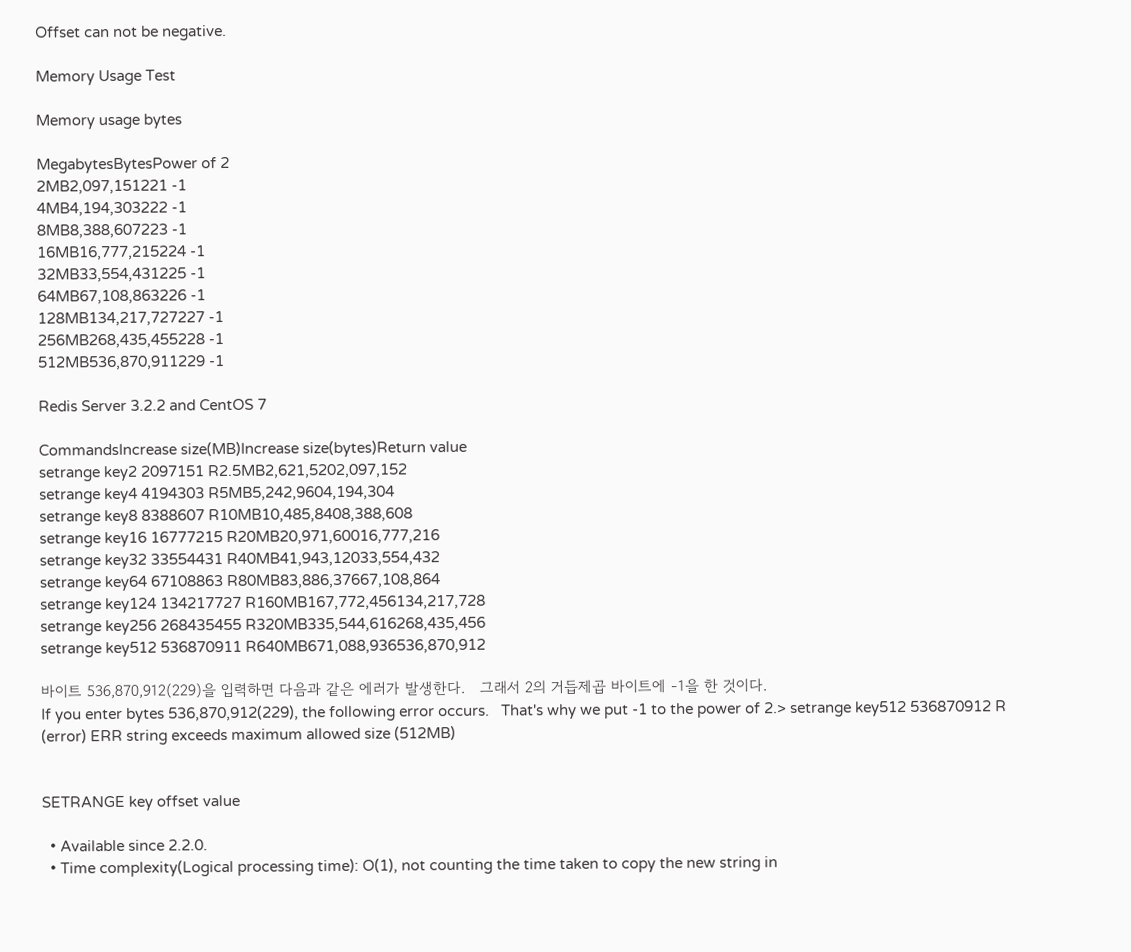Offset can not be negative.

Memory Usage Test

Memory usage bytes

MegabytesBytesPower of 2
2MB2,097,151221 -1
4MB4,194,303222 -1
8MB8,388,607223 -1
16MB16,777,215224 -1
32MB33,554,431225 -1
64MB67,108,863226 -1
128MB134,217,727227 -1
256MB268,435,455228 -1
512MB536,870,911229 -1

Redis Server 3.2.2 and CentOS 7

CommandsIncrease size(MB)Increase size(bytes)Return value
setrange key2 2097151 R2.5MB2,621,5202,097,152
setrange key4 4194303 R5MB5,242,9604,194,304
setrange key8 8388607 R10MB10,485,8408,388,608
setrange key16 16777215 R20MB20,971,60016,777,216
setrange key32 33554431 R40MB41,943,12033,554,432
setrange key64 67108863 R80MB83,886,37667,108,864
setrange key124 134217727 R160MB167,772,456134,217,728
setrange key256 268435455 R320MB335,544,616268,435,456
setrange key512 536870911 R640MB671,088,936536,870,912

바이트 536,870,912(229)을 입력하면 다음과 같은 에러가 발생한다.   그래서 2의 거듭제곱 바이트에 -1을 한 것이다.
If you enter bytes 536,870,912(229), the following error occurs.   That's why we put -1 to the power of 2.> setrange key512 536870912 R
(error) ERR string exceeds maximum allowed size (512MB)


SETRANGE key offset value

  • Available since 2.2.0.
  • Time complexity(Logical processing time): O(1), not counting the time taken to copy the new string in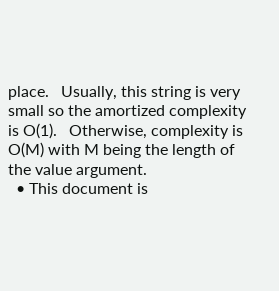place.   Usually, this string is very small so the amortized complexity is O(1).   Otherwise, complexity is O(M) with M being the length of the value argument.
  • This document is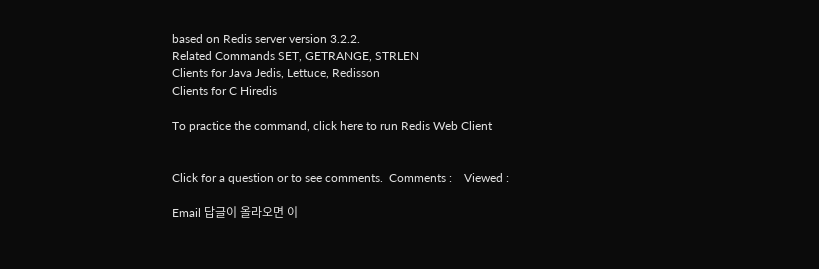based on Redis server version 3.2.2.
Related Commands SET, GETRANGE, STRLEN
Clients for Java Jedis, Lettuce, Redisson
Clients for C Hiredis

To practice the command, click here to run Redis Web Client


Click for a question or to see comments.  Comments :    Viewed :

Email 답글이 올라오면 이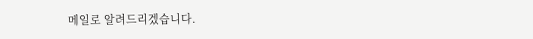메일로 알려드리겠습니다.